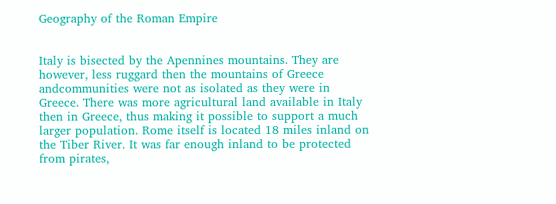Geography of the Roman Empire


Italy is bisected by the Apennines mountains. They are however, less ruggard then the mountains of Greece andcommunities were not as isolated as they were in Greece. There was more agricultural land available in Italy then in Greece, thus making it possible to support a much larger population. Rome itself is located 18 miles inland on the Tiber River. It was far enough inland to be protected from pirates,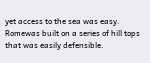yet access to the sea was easy. Romewas built on a series of hill tops that was easily defensible.